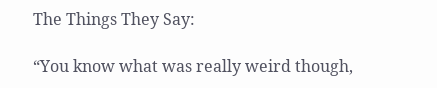The Things They Say:

“You know what was really weird though,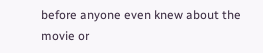before anyone even knew about the movie or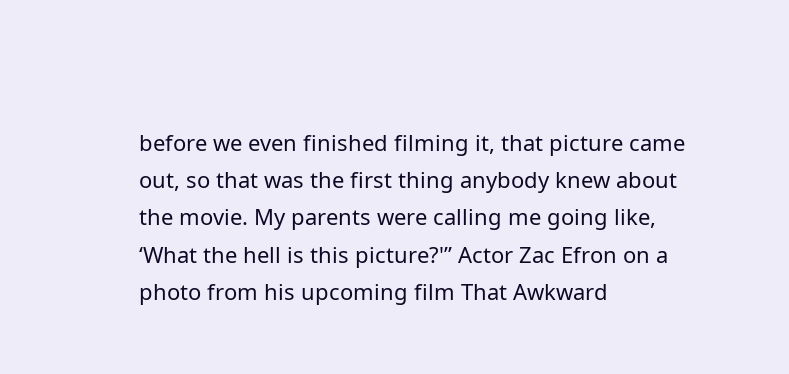before we even finished filming it, that picture came out, so that was the first thing anybody knew about the movie. My parents were calling me going like, ‘What the hell is this picture?'” Actor Zac Efron on a photo from his upcoming film That Awkward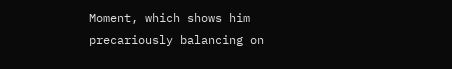Moment, which shows him precariously balancing on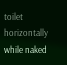toilet horizontally while naked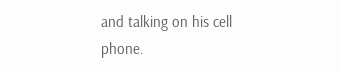and talking on his cell phone.